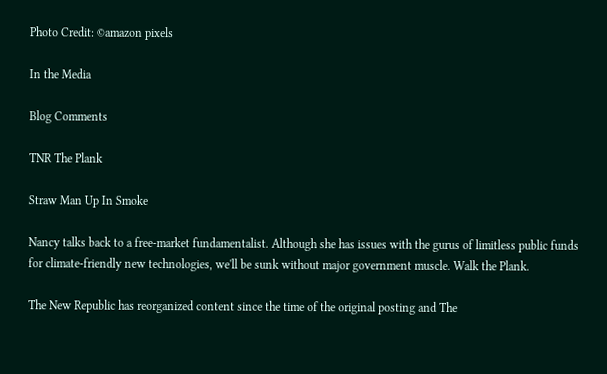Photo Credit: ©amazon pixels

In the Media

Blog Comments

TNR The Plank

Straw Man Up In Smoke

Nancy talks back to a free-market fundamentalist. Although she has issues with the gurus of limitless public funds for climate-friendly new technologies, we'll be sunk without major government muscle. Walk the Plank.

The New Republic has reorganized content since the time of the original posting and The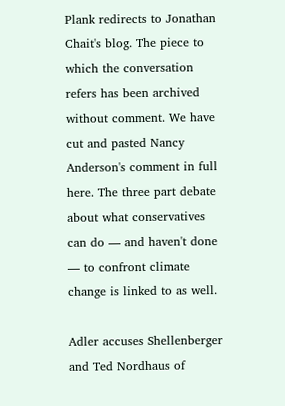Plank redirects to Jonathan Chait's blog. The piece to which the conversation refers has been archived without comment. We have cut and pasted Nancy Anderson's comment in full here. The three part debate about what conservatives can do — and haven't done — to confront climate change is linked to as well.

Adler accuses Shellenberger and Ted Nordhaus of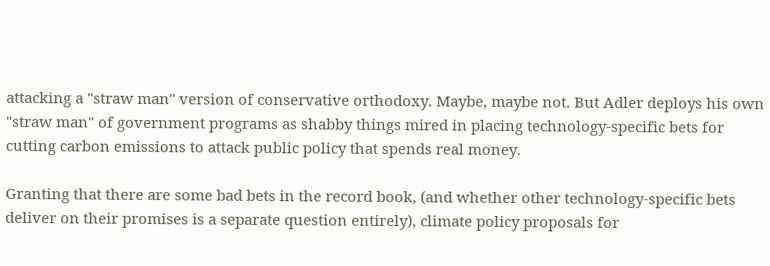attacking a "straw man" version of conservative orthodoxy. Maybe, maybe not. But Adler deploys his own "straw man" of government programs as shabby things mired in placing technology-specific bets for cutting carbon emissions to attack public policy that spends real money.

Granting that there are some bad bets in the record book, (and whether other technology-specific bets deliver on their promises is a separate question entirely), climate policy proposals for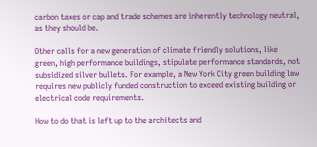carbon taxes or cap and trade schemes are inherently technology neutral, as they should be.

Other calls for a new generation of climate friendly solutions, like green, high performance buildings, stipulate performance standards, not subsidized silver bullets. For example, a New York City green building law requires new publicly funded construction to exceed existing building or electrical code requirements.

How to do that is left up to the architects and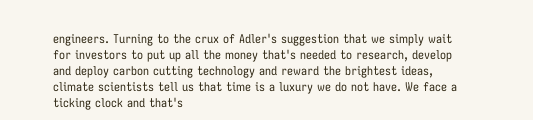engineers. Turning to the crux of Adler's suggestion that we simply wait for investors to put up all the money that's needed to research, develop and deploy carbon cutting technology and reward the brightest ideas, climate scientists tell us that time is a luxury we do not have. We face a ticking clock and that's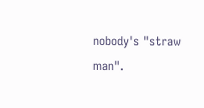nobody's "straw man".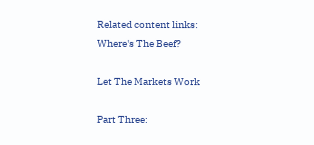Related content links:
Where's The Beef?

Let The Markets Work

Part Three: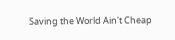Saving the World Ain't Cheap